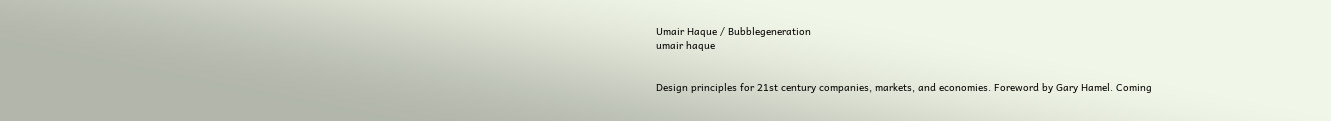Umair Haque / Bubblegeneration
umair haque


Design principles for 21st century companies, markets, and economies. Foreword by Gary Hamel. Coming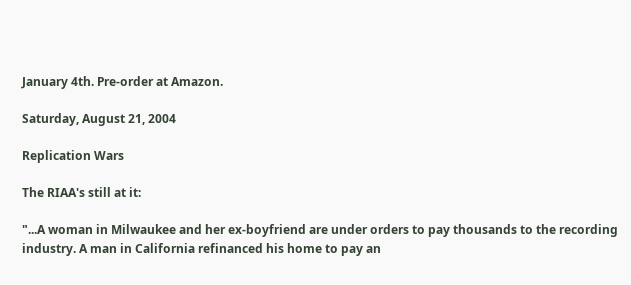January 4th. Pre-order at Amazon.

Saturday, August 21, 2004

Replication Wars

The RIAA's still at it:

"...A woman in Milwaukee and her ex-boyfriend are under orders to pay thousands to the recording industry. A man in California refinanced his home to pay an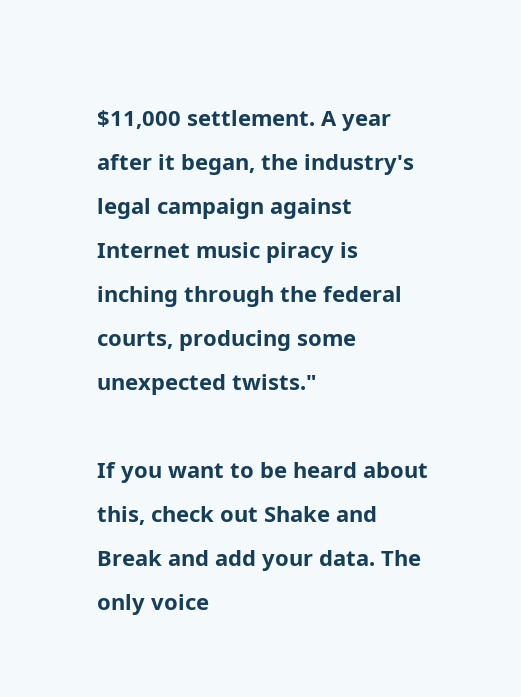$11,000 settlement. A year after it began, the industry's legal campaign against Internet music piracy is inching through the federal courts, producing some unexpected twists."

If you want to be heard about this, check out Shake and Break and add your data. The only voice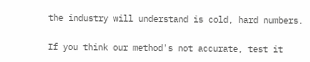the industry will understand is cold, hard numbers.

If you think our method's not accurate, test it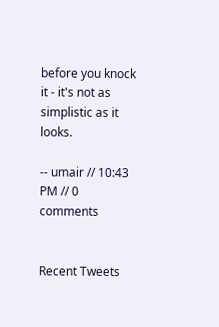before you knock it - it's not as simplistic as it looks.

-- umair // 10:43 PM // 0 comments


Recent Tweets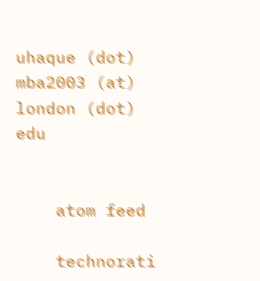uhaque (dot) mba2003 (at) london (dot) edu


    atom feed

    technorati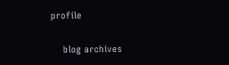profile

    blog archives